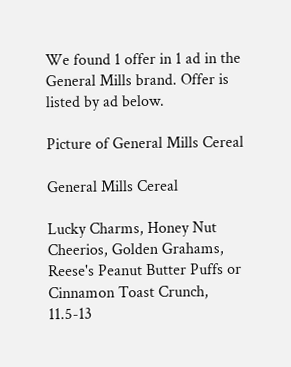We found 1 offer in 1 ad in the General Mills brand. Offer is listed by ad below.

Picture of General Mills Cereal

General Mills Cereal

Lucky Charms, Honey Nut Cheerios, Golden Grahams, Reese's Peanut Butter Puffs or Cinnamon Toast Crunch, 11.5-13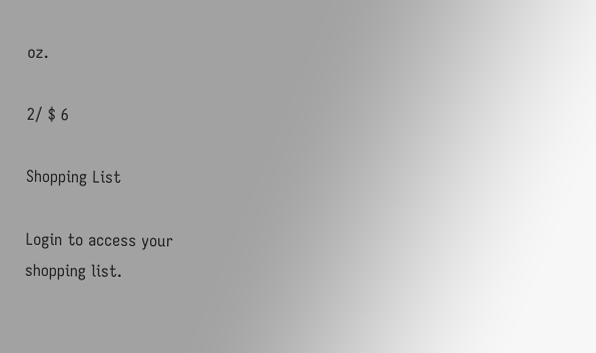oz.

2/ $ 6

Shopping List

Login to access your
shopping list.